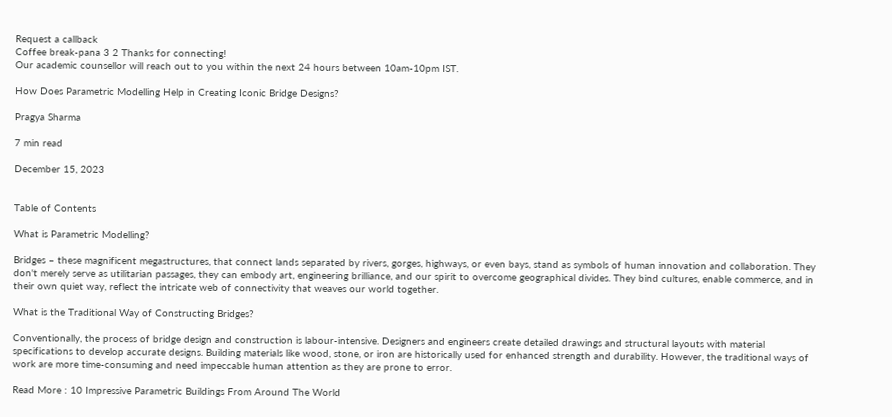Request a callback
Coffee break-pana 3 2 Thanks for connecting!
Our academic counsellor will reach out to you within the next 24 hours between 10am-10pm IST.

How Does Parametric Modelling Help in Creating Iconic Bridge Designs?

Pragya Sharma

7 min read

December 15, 2023


Table of Contents

What is Parametric Modelling?

Bridges – these magnificent megastructures, that connect lands separated by rivers, gorges, highways, or even bays, stand as symbols of human innovation and collaboration. They don't merely serve as utilitarian passages, they can embody art, engineering brilliance, and our spirit to overcome geographical divides. They bind cultures, enable commerce, and in their own quiet way, reflect the intricate web of connectivity that weaves our world together.

What is the Traditional Way of Constructing Bridges?

Conventionally, the process of bridge design and construction is labour-intensive. Designers and engineers create detailed drawings and structural layouts with material specifications to develop accurate designs. Building materials like wood, stone, or iron are historically used for enhanced strength and durability. However, the traditional ways of work are more time-consuming and need impeccable human attention as they are prone to error.

Read More : 10 Impressive Parametric Buildings From Around The World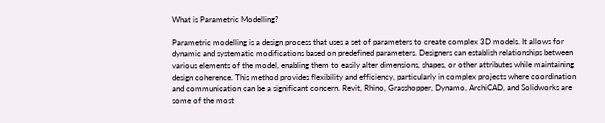What is Parametric Modelling?

Parametric modelling is a design process that uses a set of parameters to create complex 3D models. It allows for dynamic and systematic modifications based on predefined parameters. Designers can establish relationships between various elements of the model, enabling them to easily alter dimensions, shapes, or other attributes while maintaining design coherence. This method provides flexibility and efficiency, particularly in complex projects where coordination and communication can be a significant concern. Revit, Rhino, Grasshopper, Dynamo, ArchiCAD, and Solidworks are some of the most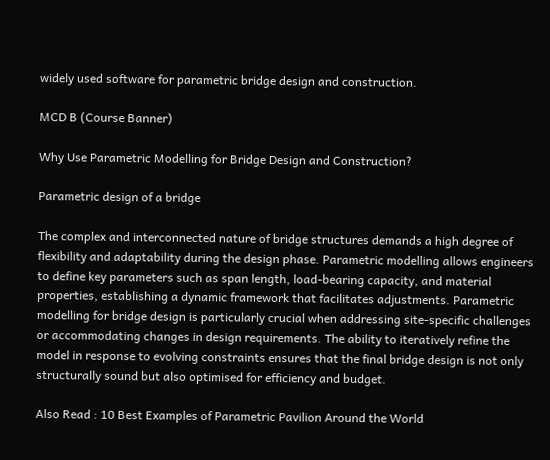widely used software for parametric bridge design and construction.

MCD B (Course Banner)

Why Use Parametric Modelling for Bridge Design and Construction?

Parametric design of a bridge

The complex and interconnected nature of bridge structures demands a high degree of flexibility and adaptability during the design phase. Parametric modelling allows engineers to define key parameters such as span length, load-bearing capacity, and material properties, establishing a dynamic framework that facilitates adjustments. Parametric modelling for bridge design is particularly crucial when addressing site-specific challenges or accommodating changes in design requirements. The ability to iteratively refine the model in response to evolving constraints ensures that the final bridge design is not only structurally sound but also optimised for efficiency and budget.

Also Read : 10 Best Examples of Parametric Pavilion Around the World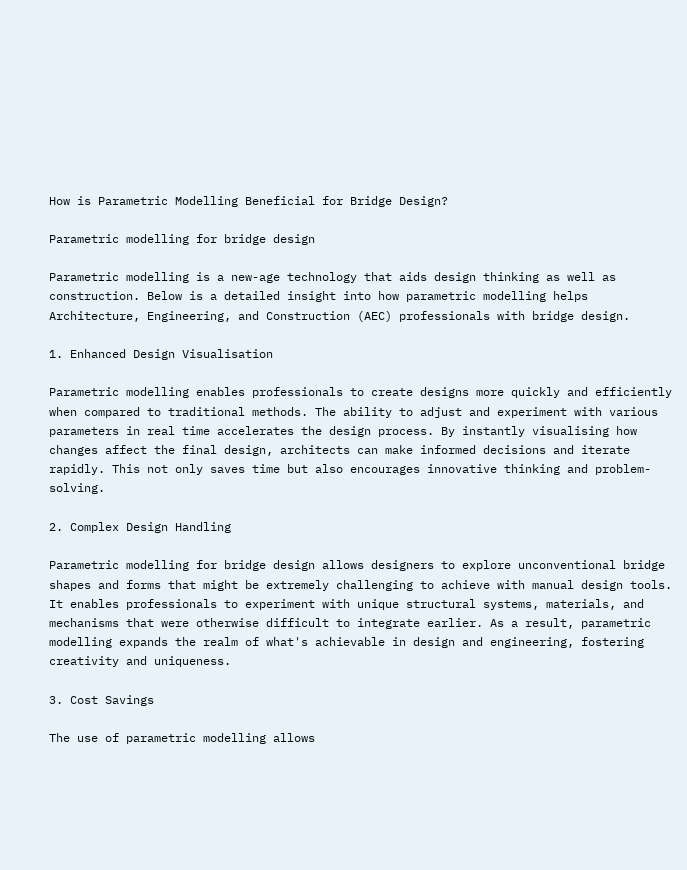How is Parametric Modelling Beneficial for Bridge Design?

Parametric modelling for bridge design

Parametric modelling is a new-age technology that aids design thinking as well as construction. Below is a detailed insight into how parametric modelling helps Architecture, Engineering, and Construction (AEC) professionals with bridge design.

1. Enhanced Design Visualisation

Parametric modelling enables professionals to create designs more quickly and efficiently when compared to traditional methods. The ability to adjust and experiment with various parameters in real time accelerates the design process. By instantly visualising how changes affect the final design, architects can make informed decisions and iterate rapidly. This not only saves time but also encourages innovative thinking and problem-solving.

2. Complex Design Handling

Parametric modelling for bridge design allows designers to explore unconventional bridge shapes and forms that might be extremely challenging to achieve with manual design tools. It enables professionals to experiment with unique structural systems, materials, and mechanisms that were otherwise difficult to integrate earlier. As a result, parametric modelling expands the realm of what's achievable in design and engineering, fostering creativity and uniqueness.

3. Cost Savings

The use of parametric modelling allows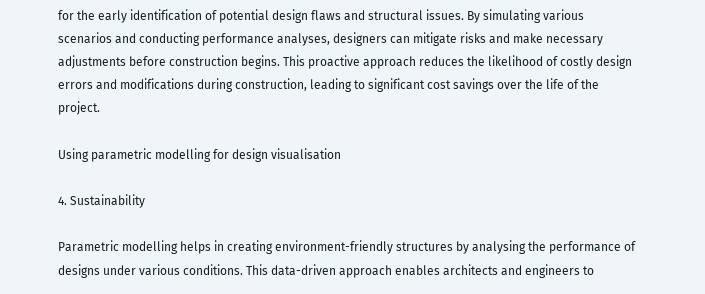for the early identification of potential design flaws and structural issues. By simulating various scenarios and conducting performance analyses, designers can mitigate risks and make necessary adjustments before construction begins. This proactive approach reduces the likelihood of costly design errors and modifications during construction, leading to significant cost savings over the life of the project.

Using parametric modelling for design visualisation

4. Sustainability

Parametric modelling helps in creating environment-friendly structures by analysing the performance of designs under various conditions. This data-driven approach enables architects and engineers to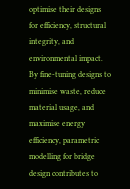optimise their designs for efficiency, structural integrity, and environmental impact. By fine-tuning designs to minimise waste, reduce material usage, and maximise energy efficiency, parametric modelling for bridge design contributes to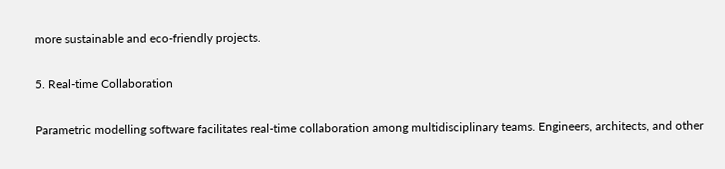more sustainable and eco-friendly projects.

5. Real-time Collaboration

Parametric modelling software facilitates real-time collaboration among multidisciplinary teams. Engineers, architects, and other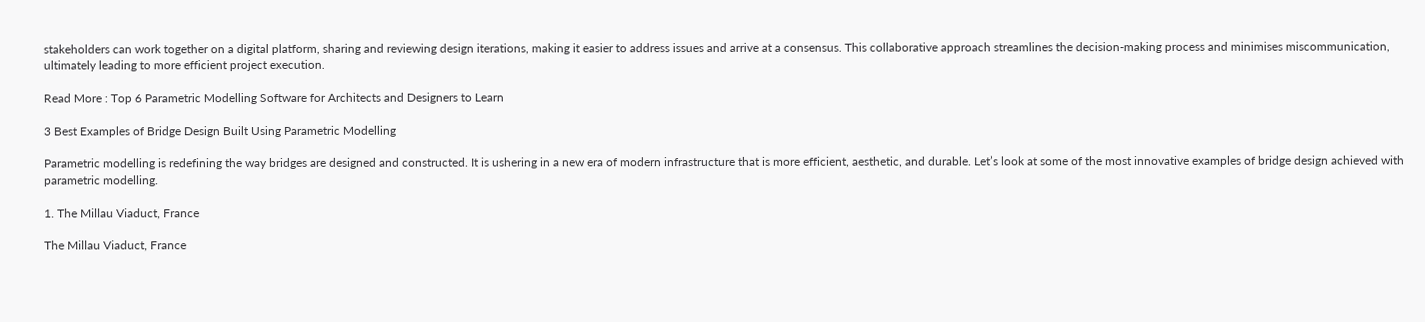stakeholders can work together on a digital platform, sharing and reviewing design iterations, making it easier to address issues and arrive at a consensus. This collaborative approach streamlines the decision-making process and minimises miscommunication, ultimately leading to more efficient project execution.

Read More : Top 6 Parametric Modelling Software for Architects and Designers to Learn

3 Best Examples of Bridge Design Built Using Parametric Modelling

Parametric modelling is redefining the way bridges are designed and constructed. It is ushering in a new era of modern infrastructure that is more efficient, aesthetic, and durable. Let’s look at some of the most innovative examples of bridge design achieved with parametric modelling.

1. The Millau Viaduct, France

The Millau Viaduct, France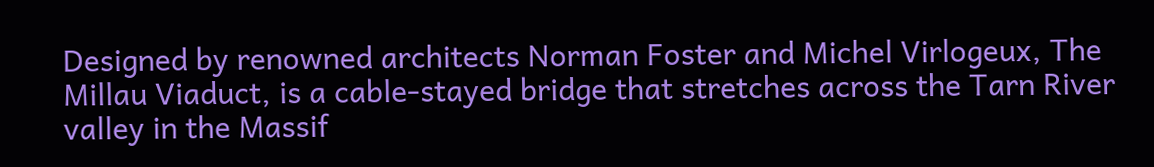Designed by renowned architects Norman Foster and Michel Virlogeux, The Millau Viaduct, is a cable-stayed bridge that stretches across the Tarn River valley in the Massif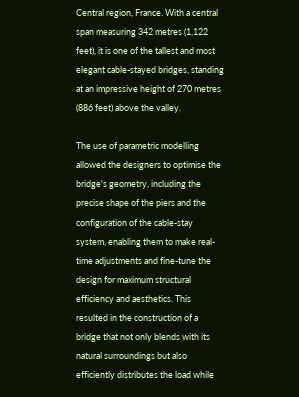Central region, France. With a central span measuring 342 metres (1,122 feet), it is one of the tallest and most elegant cable-stayed bridges, standing at an impressive height of 270 metres (886 feet) above the valley.

The use of parametric modelling allowed the designers to optimise the bridge's geometry, including the precise shape of the piers and the configuration of the cable-stay system, enabling them to make real-time adjustments and fine-tune the design for maximum structural efficiency and aesthetics. This resulted in the construction of a bridge that not only blends with its natural surroundings but also efficiently distributes the load while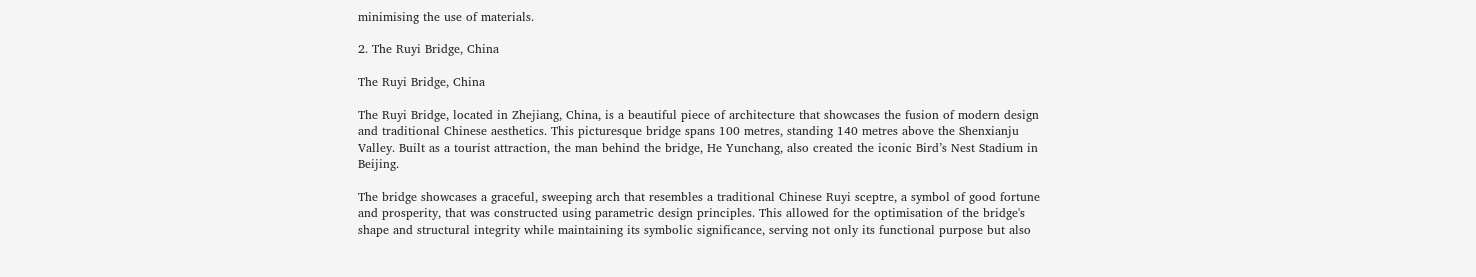minimising the use of materials.

2. The Ruyi Bridge, China

The Ruyi Bridge, China

The Ruyi Bridge, located in Zhejiang, China, is a beautiful piece of architecture that showcases the fusion of modern design and traditional Chinese aesthetics. This picturesque bridge spans 100 metres, standing 140 metres above the Shenxianju Valley. Built as a tourist attraction, the man behind the bridge, He Yunchang, also created the iconic Bird’s Nest Stadium in Beijing.

The bridge showcases a graceful, sweeping arch that resembles a traditional Chinese Ruyi sceptre, a symbol of good fortune and prosperity, that was constructed using parametric design principles. This allowed for the optimisation of the bridge's shape and structural integrity while maintaining its symbolic significance, serving not only its functional purpose but also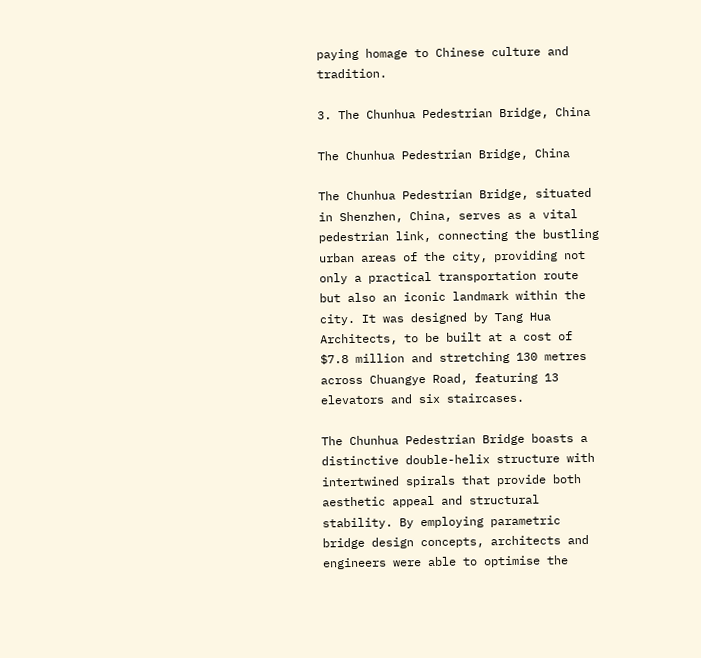paying homage to Chinese culture and tradition.

3. The Chunhua Pedestrian Bridge, China

The Chunhua Pedestrian Bridge, China

The Chunhua Pedestrian Bridge, situated in Shenzhen, China, serves as a vital pedestrian link, connecting the bustling urban areas of the city, providing not only a practical transportation route but also an iconic landmark within the city. It was designed by Tang Hua Architects, to be built at a cost of $7.8 million and stretching 130 metres across Chuangye Road, featuring 13 elevators and six staircases.

The Chunhua Pedestrian Bridge boasts a distinctive double-helix structure with intertwined spirals that provide both aesthetic appeal and structural stability. By employing parametric bridge design concepts, architects and engineers were able to optimise the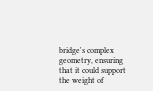bridge's complex geometry, ensuring that it could support the weight of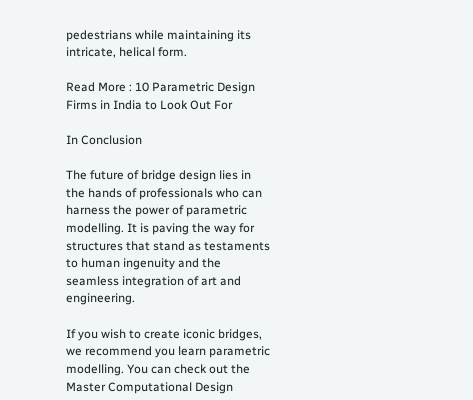pedestrians while maintaining its intricate, helical form.

Read More : 10 Parametric Design Firms in India to Look Out For

In Conclusion

The future of bridge design lies in the hands of professionals who can harness the power of parametric modelling. It is paving the way for structures that stand as testaments to human ingenuity and the seamless integration of art and engineering.

If you wish to create iconic bridges, we recommend you learn parametric modelling. You can check out the Master Computational Design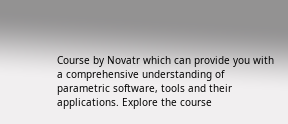Course by Novatr which can provide you with a comprehensive understanding of parametric software, tools and their applications. Explore the course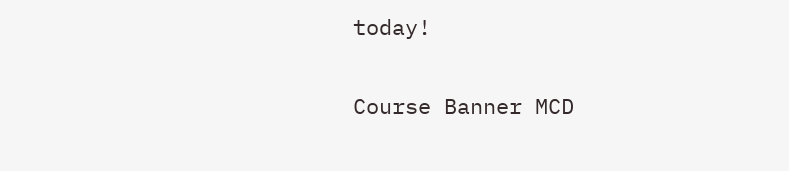today!

Course Banner MCD